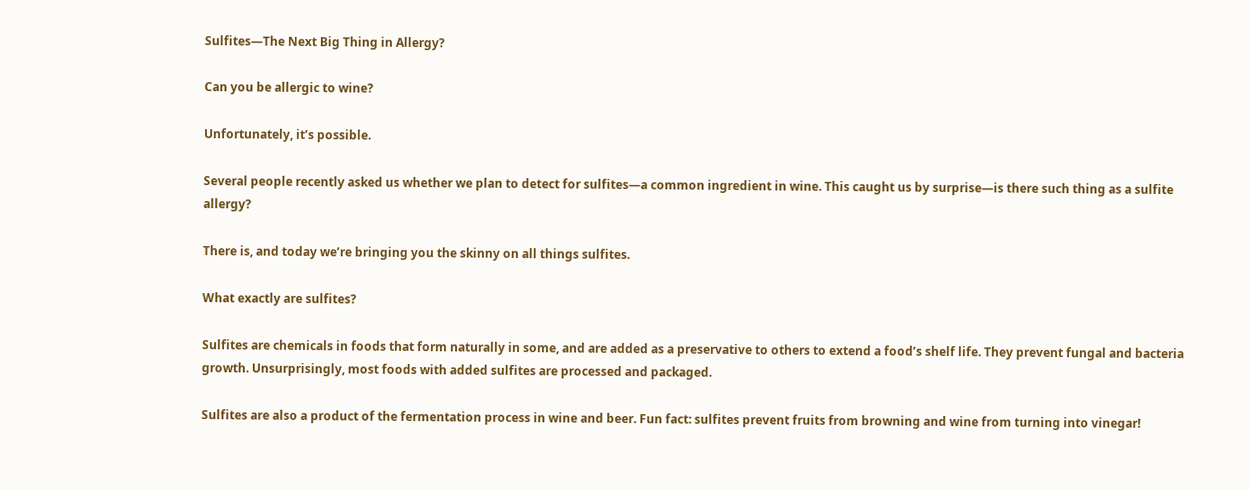Sulfites—The Next Big Thing in Allergy?

Can you be allergic to wine?

Unfortunately, it’s possible.

Several people recently asked us whether we plan to detect for sulfites—a common ingredient in wine. This caught us by surprise—is there such thing as a sulfite allergy?

There is, and today we’re bringing you the skinny on all things sulfites.

What exactly are sulfites?

Sulfites are chemicals in foods that form naturally in some, and are added as a preservative to others to extend a food’s shelf life. They prevent fungal and bacteria growth. Unsurprisingly, most foods with added sulfites are processed and packaged.

Sulfites are also a product of the fermentation process in wine and beer. Fun fact: sulfites prevent fruits from browning and wine from turning into vinegar!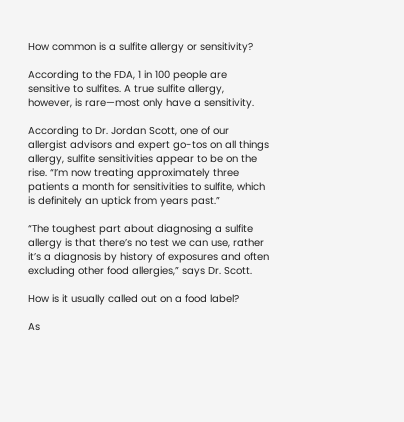How common is a sulfite allergy or sensitivity?

According to the FDA, 1 in 100 people are sensitive to sulfites. A true sulfite allergy, however, is rare—most only have a sensitivity.

According to Dr. Jordan Scott, one of our allergist advisors and expert go-tos on all things allergy, sulfite sensitivities appear to be on the rise. “I’m now treating approximately three patients a month for sensitivities to sulfite, which is definitely an uptick from years past.”

“The toughest part about diagnosing a sulfite allergy is that there’s no test we can use, rather it’s a diagnosis by history of exposures and often excluding other food allergies,” says Dr. Scott.

How is it usually called out on a food label?

As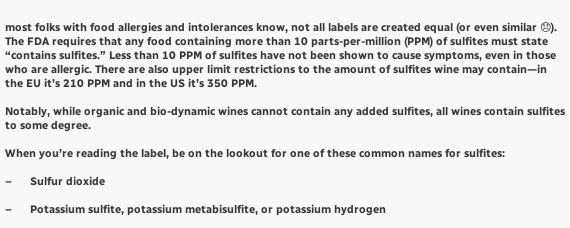most folks with food allergies and intolerances know, not all labels are created equal (or even similar 😞). The FDA requires that any food containing more than 10 parts-per-million (PPM) of sulfites must state “contains sulfites.” Less than 10 PPM of sulfites have not been shown to cause symptoms, even in those who are allergic. There are also upper limit restrictions to the amount of sulfites wine may contain—in the EU it’s 210 PPM and in the US it’s 350 PPM.

Notably, while organic and bio-dynamic wines cannot contain any added sulfites, all wines contain sulfites to some degree.

When you’re reading the label, be on the lookout for one of these common names for sulfites:

–      Sulfur dioxide

–      Potassium sulfite, potassium metabisulfite, or potassium hydrogen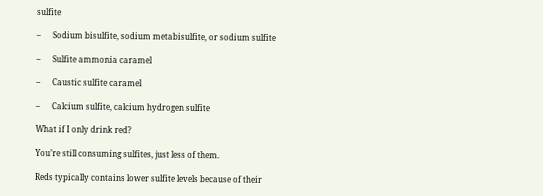sulfite

–      Sodium bisulfite, sodium metabisulfite, or sodium sulfite

–      Sulfite ammonia caramel

–      Caustic sulfite caramel

–      Calcium sulfite, calcium hydrogen sulfite

What if I only drink red?

You’re still consuming sulfites, just less of them.

Reds typically contains lower sulfite levels because of their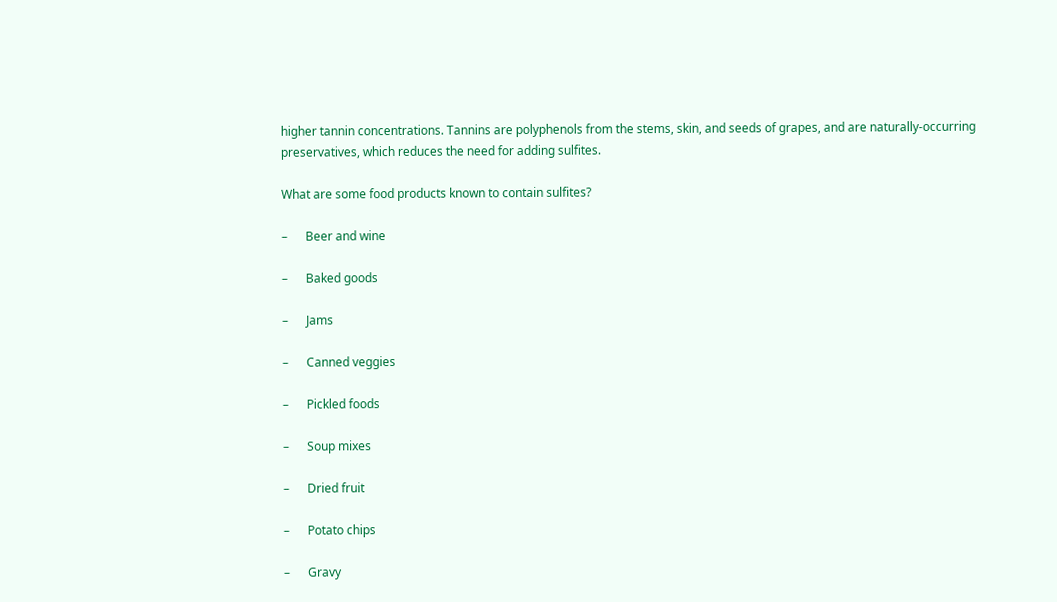higher tannin concentrations. Tannins are polyphenols from the stems, skin, and seeds of grapes, and are naturally-occurring preservatives, which reduces the need for adding sulfites.

What are some food products known to contain sulfites?

–      Beer and wine

–      Baked goods

–      Jams

–      Canned veggies

–      Pickled foods

–      Soup mixes

–      Dried fruit

–      Potato chips

–      Gravy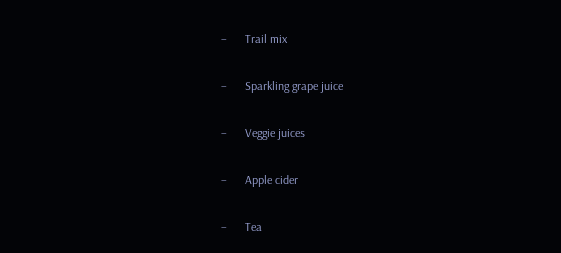–      Trail mix

–      Sparkling grape juice

–      Veggie juices

–      Apple cider

–      Tea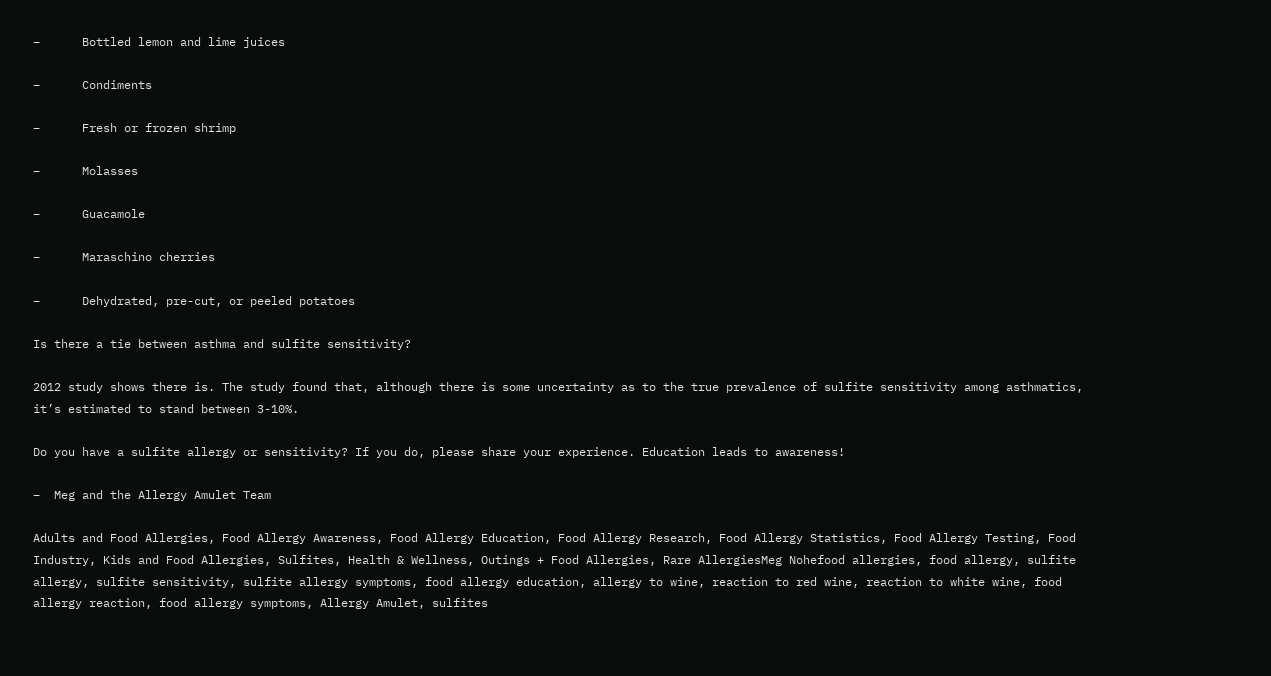–      Bottled lemon and lime juices

–      Condiments

–      Fresh or frozen shrimp

–      Molasses

–      Guacamole

–      Maraschino cherries

–      Dehydrated, pre-cut, or peeled potatoes

Is there a tie between asthma and sulfite sensitivity?

2012 study shows there is. The study found that, although there is some uncertainty as to the true prevalence of sulfite sensitivity among asthmatics, it’s estimated to stand between 3-10%.

Do you have a sulfite allergy or sensitivity? If you do, please share your experience. Education leads to awareness!

–  Meg and the Allergy Amulet Team

Adults and Food Allergies, Food Allergy Awareness, Food Allergy Education, Food Allergy Research, Food Allergy Statistics, Food Allergy Testing, Food Industry, Kids and Food Allergies, Sulfites, Health & Wellness, Outings + Food Allergies, Rare AllergiesMeg Nohefood allergies, food allergy, sulfite allergy, sulfite sensitivity, sulfite allergy symptoms, food allergy education, allergy to wine, reaction to red wine, reaction to white wine, food allergy reaction, food allergy symptoms, Allergy Amulet, sulfites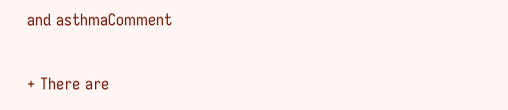and asthmaComment

+ There are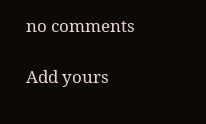no comments

Add yours